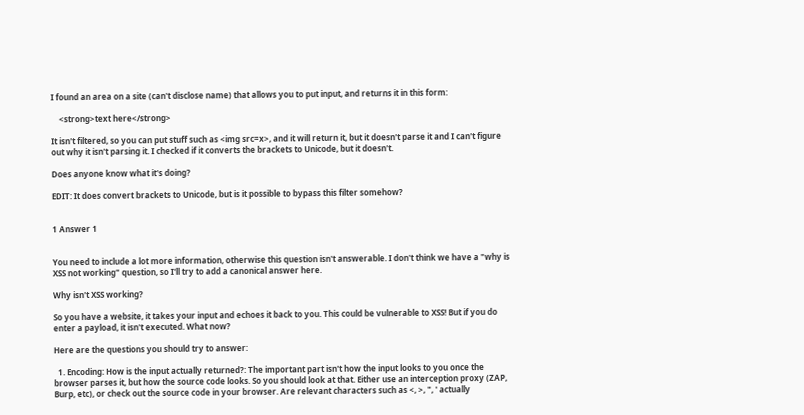I found an area on a site (can't disclose name) that allows you to put input, and returns it in this form:

    <strong>text here</strong>

It isn't filtered, so you can put stuff such as <img src=x>, and it will return it, but it doesn't parse it and I can't figure out why it isn't parsing it. I checked if it converts the brackets to Unicode, but it doesn't.

Does anyone know what it's doing?

EDIT: It does convert brackets to Unicode, but is it possible to bypass this filter somehow?


1 Answer 1


You need to include a lot more information, otherwise this question isn't answerable. I don't think we have a "why is XSS not working" question, so I'll try to add a canonical answer here.

Why isn't XSS working?

So you have a website, it takes your input and echoes it back to you. This could be vulnerable to XSS! But if you do enter a payload, it isn't executed. What now?

Here are the questions you should try to answer:

  1. Encoding: How is the input actually returned?: The important part isn't how the input looks to you once the browser parses it, but how the source code looks. So you should look at that. Either use an interception proxy (ZAP, Burp, etc), or check out the source code in your browser. Are relevant characters such as <, >, ", ' actually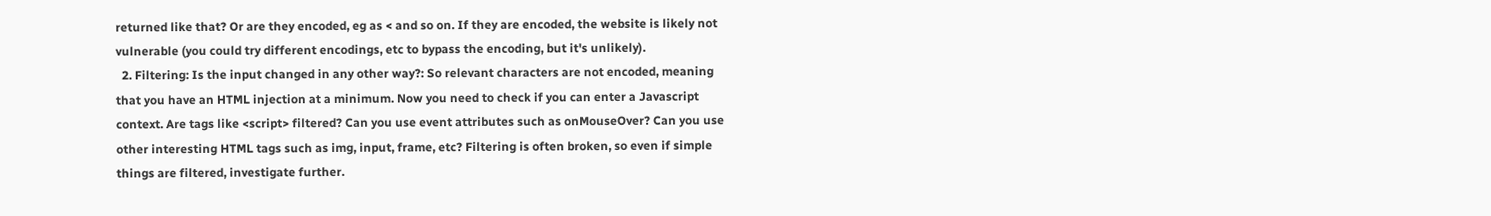returned like that? Or are they encoded, eg as < and so on. If they are encoded, the website is likely not vulnerable (you could try different encodings, etc to bypass the encoding, but it's unlikely).
  2. Filtering: Is the input changed in any other way?: So relevant characters are not encoded, meaning that you have an HTML injection at a minimum. Now you need to check if you can enter a Javascript context. Are tags like <script> filtered? Can you use event attributes such as onMouseOver? Can you use other interesting HTML tags such as img, input, frame, etc? Filtering is often broken, so even if simple things are filtered, investigate further.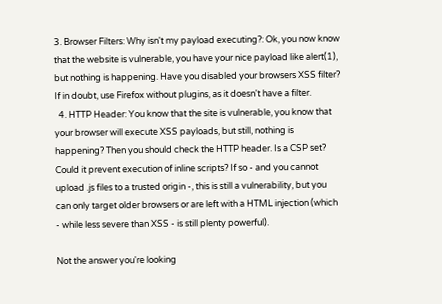3. Browser Filters: Why isn't my payload executing?: Ok, you now know that the website is vulnerable, you have your nice payload like alert(1), but nothing is happening. Have you disabled your browsers XSS filter? If in doubt, use Firefox without plugins, as it doesn't have a filter.
  4. HTTP Header: You know that the site is vulnerable, you know that your browser will execute XSS payloads, but still, nothing is happening? Then you should check the HTTP header. Is a CSP set? Could it prevent execution of inline scripts? If so - and you cannot upload .js files to a trusted origin -, this is still a vulnerability, but you can only target older browsers or are left with a HTML injection (which - while less severe than XSS - is still plenty powerful).

Not the answer you're looking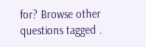for? Browse other questions tagged .